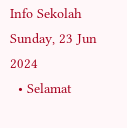Info Sekolah
Sunday, 23 Jun 2024
  • Selamat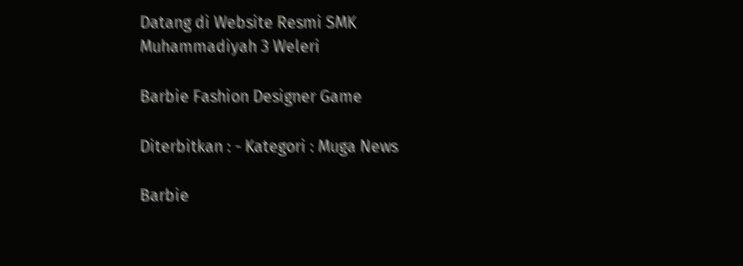Datang di Website Resmi SMK Muhammadiyah 3 Weleri

Barbie Fashion Designer Game

Diterbitkan : - Kategori : Muga News

Barbie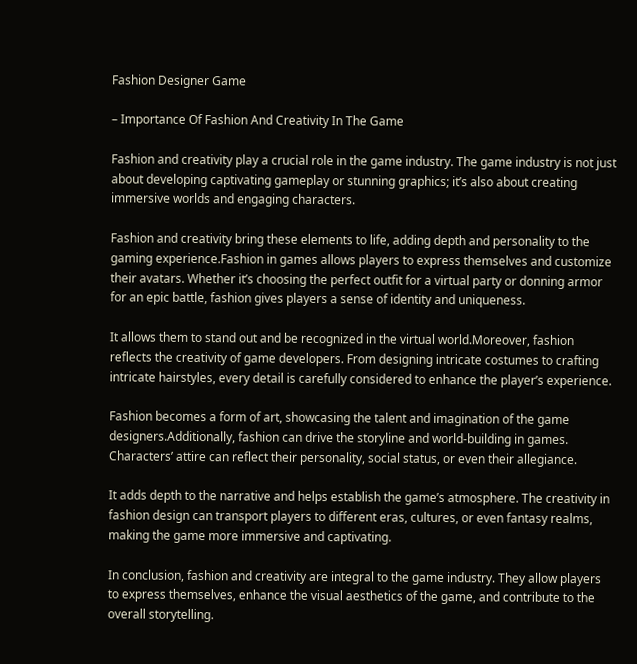Fashion Designer Game

– Importance Of Fashion And Creativity In The Game

Fashion and creativity play a crucial role in the game industry. The game industry is not just about developing captivating gameplay or stunning graphics; it’s also about creating immersive worlds and engaging characters.

Fashion and creativity bring these elements to life, adding depth and personality to the gaming experience.Fashion in games allows players to express themselves and customize their avatars. Whether it’s choosing the perfect outfit for a virtual party or donning armor for an epic battle, fashion gives players a sense of identity and uniqueness.

It allows them to stand out and be recognized in the virtual world.Moreover, fashion reflects the creativity of game developers. From designing intricate costumes to crafting intricate hairstyles, every detail is carefully considered to enhance the player’s experience.

Fashion becomes a form of art, showcasing the talent and imagination of the game designers.Additionally, fashion can drive the storyline and world-building in games. Characters’ attire can reflect their personality, social status, or even their allegiance.

It adds depth to the narrative and helps establish the game’s atmosphere. The creativity in fashion design can transport players to different eras, cultures, or even fantasy realms, making the game more immersive and captivating.

In conclusion, fashion and creativity are integral to the game industry. They allow players to express themselves, enhance the visual aesthetics of the game, and contribute to the overall storytelling.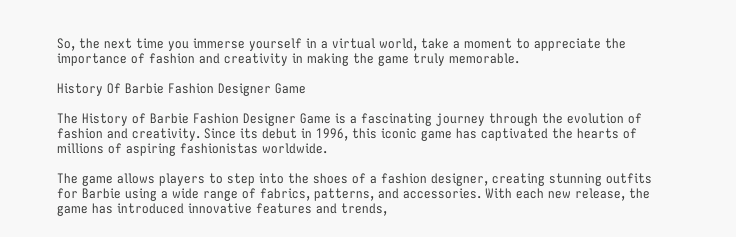So, the next time you immerse yourself in a virtual world, take a moment to appreciate the importance of fashion and creativity in making the game truly memorable.

History Of Barbie Fashion Designer Game

The History of Barbie Fashion Designer Game is a fascinating journey through the evolution of fashion and creativity. Since its debut in 1996, this iconic game has captivated the hearts of millions of aspiring fashionistas worldwide.

The game allows players to step into the shoes of a fashion designer, creating stunning outfits for Barbie using a wide range of fabrics, patterns, and accessories. With each new release, the game has introduced innovative features and trends,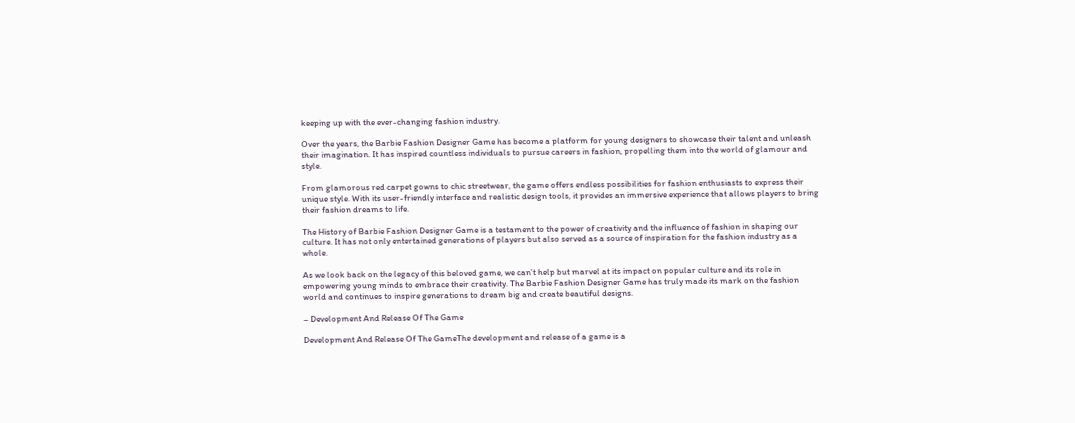keeping up with the ever-changing fashion industry.

Over the years, the Barbie Fashion Designer Game has become a platform for young designers to showcase their talent and unleash their imagination. It has inspired countless individuals to pursue careers in fashion, propelling them into the world of glamour and style.

From glamorous red carpet gowns to chic streetwear, the game offers endless possibilities for fashion enthusiasts to express their unique style. With its user-friendly interface and realistic design tools, it provides an immersive experience that allows players to bring their fashion dreams to life.

The History of Barbie Fashion Designer Game is a testament to the power of creativity and the influence of fashion in shaping our culture. It has not only entertained generations of players but also served as a source of inspiration for the fashion industry as a whole.

As we look back on the legacy of this beloved game, we can’t help but marvel at its impact on popular culture and its role in empowering young minds to embrace their creativity. The Barbie Fashion Designer Game has truly made its mark on the fashion world and continues to inspire generations to dream big and create beautiful designs.

– Development And Release Of The Game

Development And Release Of The GameThe development and release of a game is a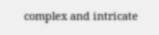complex and intricate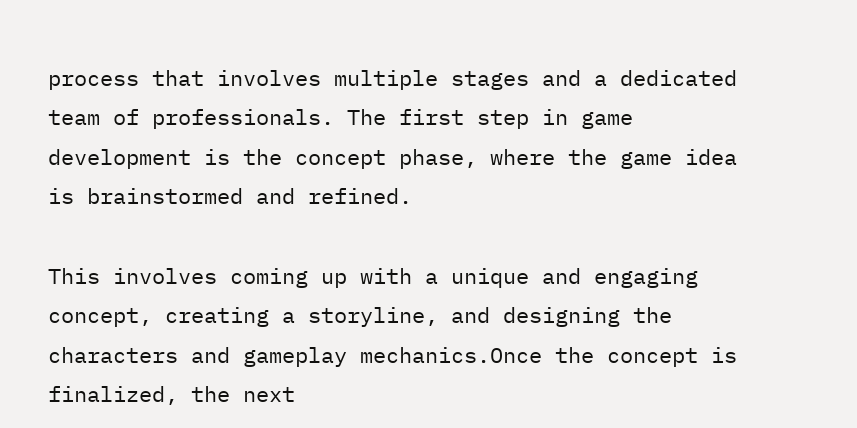process that involves multiple stages and a dedicated team of professionals. The first step in game development is the concept phase, where the game idea is brainstormed and refined.

This involves coming up with a unique and engaging concept, creating a storyline, and designing the characters and gameplay mechanics.Once the concept is finalized, the next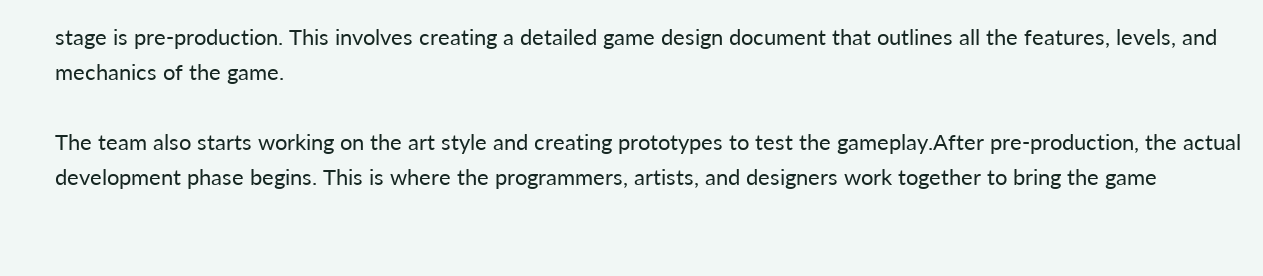stage is pre-production. This involves creating a detailed game design document that outlines all the features, levels, and mechanics of the game.

The team also starts working on the art style and creating prototypes to test the gameplay.After pre-production, the actual development phase begins. This is where the programmers, artists, and designers work together to bring the game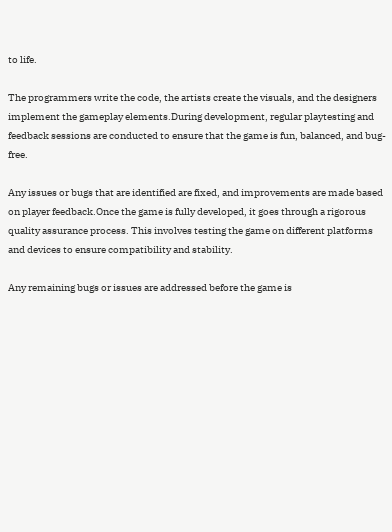to life.

The programmers write the code, the artists create the visuals, and the designers implement the gameplay elements.During development, regular playtesting and feedback sessions are conducted to ensure that the game is fun, balanced, and bug-free.

Any issues or bugs that are identified are fixed, and improvements are made based on player feedback.Once the game is fully developed, it goes through a rigorous quality assurance process. This involves testing the game on different platforms and devices to ensure compatibility and stability.

Any remaining bugs or issues are addressed before the game is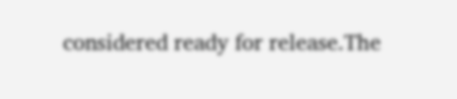considered ready for release.The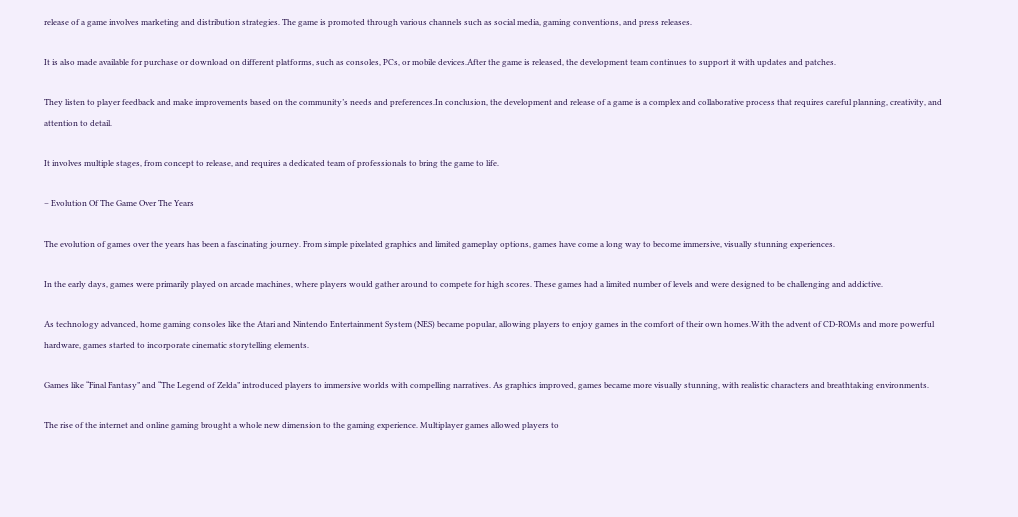release of a game involves marketing and distribution strategies. The game is promoted through various channels such as social media, gaming conventions, and press releases.

It is also made available for purchase or download on different platforms, such as consoles, PCs, or mobile devices.After the game is released, the development team continues to support it with updates and patches.

They listen to player feedback and make improvements based on the community’s needs and preferences.In conclusion, the development and release of a game is a complex and collaborative process that requires careful planning, creativity, and attention to detail.

It involves multiple stages, from concept to release, and requires a dedicated team of professionals to bring the game to life.

– Evolution Of The Game Over The Years

The evolution of games over the years has been a fascinating journey. From simple pixelated graphics and limited gameplay options, games have come a long way to become immersive, visually stunning experiences.

In the early days, games were primarily played on arcade machines, where players would gather around to compete for high scores. These games had a limited number of levels and were designed to be challenging and addictive.

As technology advanced, home gaming consoles like the Atari and Nintendo Entertainment System (NES) became popular, allowing players to enjoy games in the comfort of their own homes.With the advent of CD-ROMs and more powerful hardware, games started to incorporate cinematic storytelling elements.

Games like “Final Fantasy” and “The Legend of Zelda” introduced players to immersive worlds with compelling narratives. As graphics improved, games became more visually stunning, with realistic characters and breathtaking environments.

The rise of the internet and online gaming brought a whole new dimension to the gaming experience. Multiplayer games allowed players to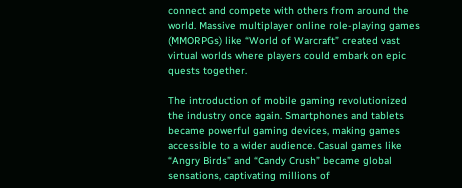connect and compete with others from around the world. Massive multiplayer online role-playing games (MMORPGs) like “World of Warcraft” created vast virtual worlds where players could embark on epic quests together.

The introduction of mobile gaming revolutionized the industry once again. Smartphones and tablets became powerful gaming devices, making games accessible to a wider audience. Casual games like “Angry Birds” and “Candy Crush” became global sensations, captivating millions of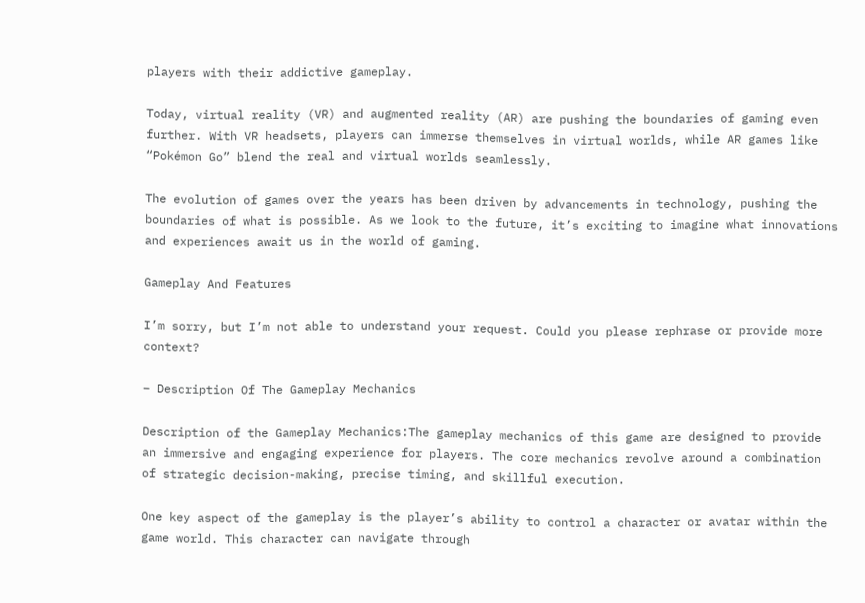players with their addictive gameplay.

Today, virtual reality (VR) and augmented reality (AR) are pushing the boundaries of gaming even further. With VR headsets, players can immerse themselves in virtual worlds, while AR games like “Pokémon Go” blend the real and virtual worlds seamlessly.

The evolution of games over the years has been driven by advancements in technology, pushing the boundaries of what is possible. As we look to the future, it’s exciting to imagine what innovations and experiences await us in the world of gaming.

Gameplay And Features

I’m sorry, but I’m not able to understand your request. Could you please rephrase or provide more context?

– Description Of The Gameplay Mechanics

Description of the Gameplay Mechanics:The gameplay mechanics of this game are designed to provide an immersive and engaging experience for players. The core mechanics revolve around a combination of strategic decision-making, precise timing, and skillful execution.

One key aspect of the gameplay is the player’s ability to control a character or avatar within the game world. This character can navigate through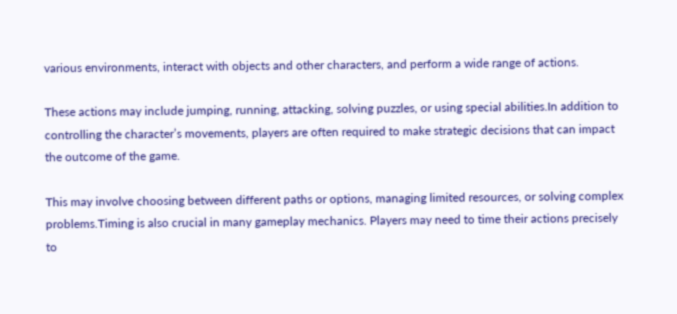various environments, interact with objects and other characters, and perform a wide range of actions.

These actions may include jumping, running, attacking, solving puzzles, or using special abilities.In addition to controlling the character’s movements, players are often required to make strategic decisions that can impact the outcome of the game.

This may involve choosing between different paths or options, managing limited resources, or solving complex problems.Timing is also crucial in many gameplay mechanics. Players may need to time their actions precisely to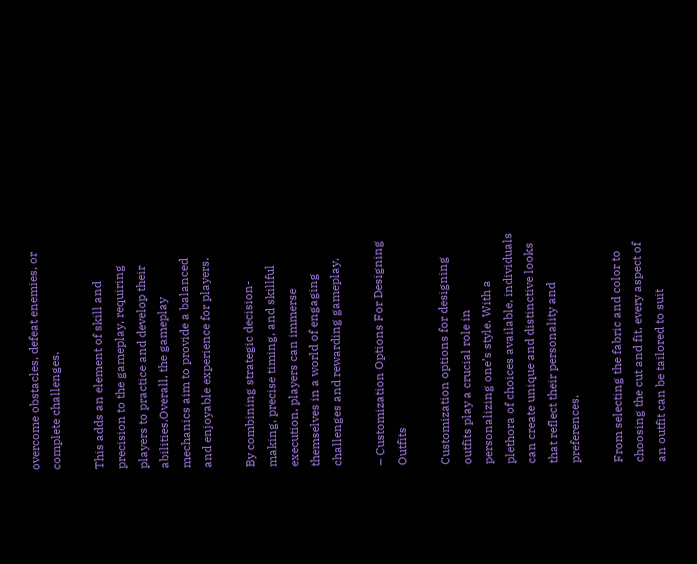overcome obstacles, defeat enemies, or complete challenges.

This adds an element of skill and precision to the gameplay, requiring players to practice and develop their abilities.Overall, the gameplay mechanics aim to provide a balanced and enjoyable experience for players.

By combining strategic decision-making, precise timing, and skillful execution, players can immerse themselves in a world of engaging challenges and rewarding gameplay.

– Customization Options For Designing Outfits

Customization options for designing outfits play a crucial role in personalizing one’s style. With a plethora of choices available, individuals can create unique and distinctive looks that reflect their personality and preferences.

From selecting the fabric and color to choosing the cut and fit, every aspect of an outfit can be tailored to suit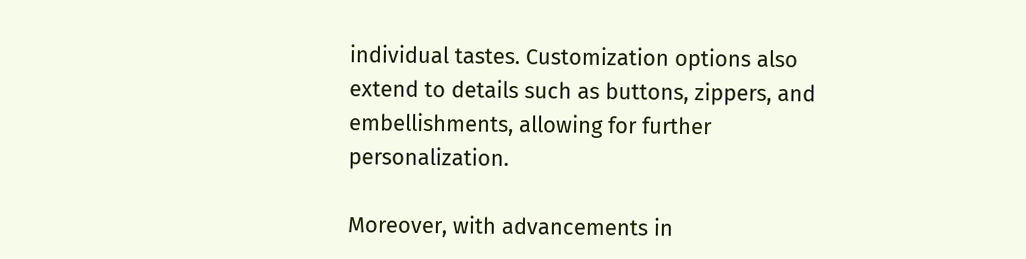individual tastes. Customization options also extend to details such as buttons, zippers, and embellishments, allowing for further personalization.

Moreover, with advancements in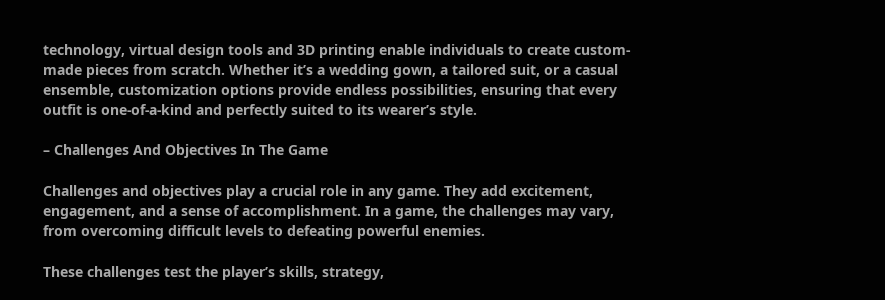technology, virtual design tools and 3D printing enable individuals to create custom-made pieces from scratch. Whether it’s a wedding gown, a tailored suit, or a casual ensemble, customization options provide endless possibilities, ensuring that every outfit is one-of-a-kind and perfectly suited to its wearer’s style.

– Challenges And Objectives In The Game

Challenges and objectives play a crucial role in any game. They add excitement, engagement, and a sense of accomplishment. In a game, the challenges may vary, from overcoming difficult levels to defeating powerful enemies.

These challenges test the player’s skills, strategy,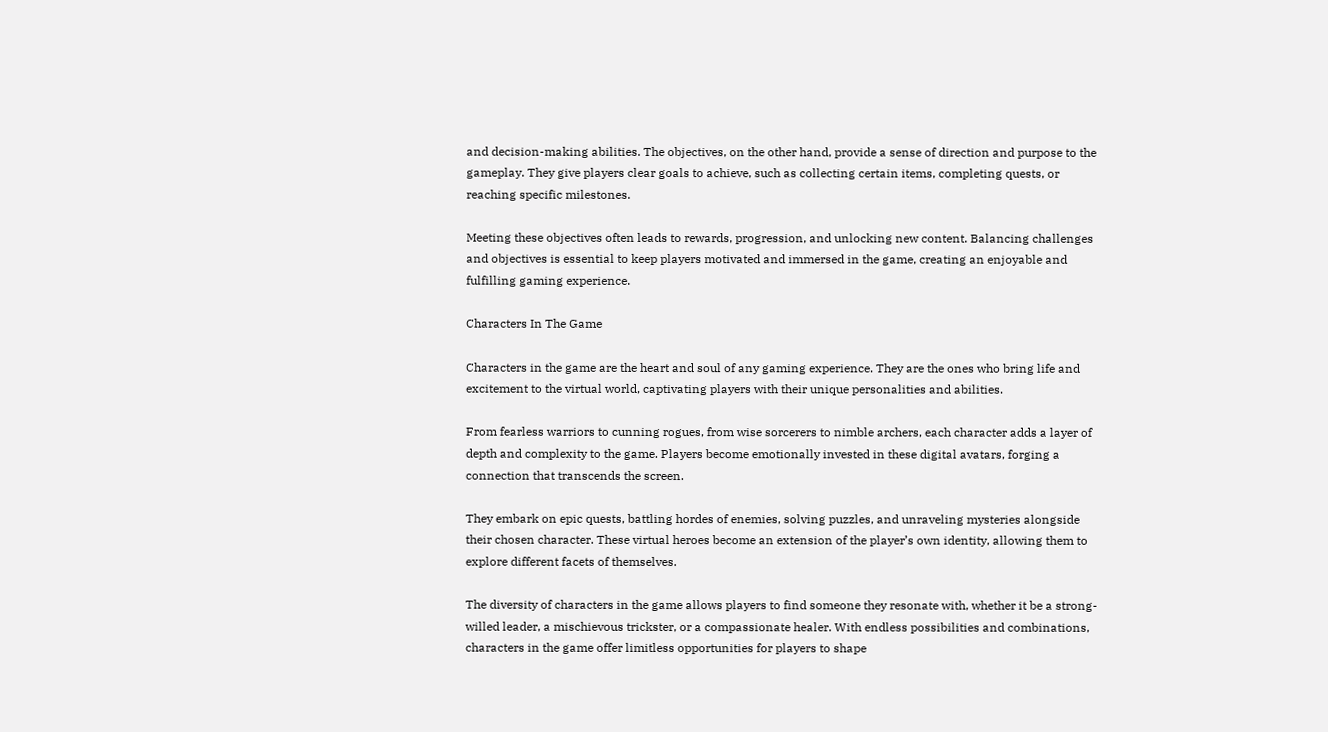and decision-making abilities. The objectives, on the other hand, provide a sense of direction and purpose to the gameplay. They give players clear goals to achieve, such as collecting certain items, completing quests, or reaching specific milestones.

Meeting these objectives often leads to rewards, progression, and unlocking new content. Balancing challenges and objectives is essential to keep players motivated and immersed in the game, creating an enjoyable and fulfilling gaming experience.

Characters In The Game

Characters in the game are the heart and soul of any gaming experience. They are the ones who bring life and excitement to the virtual world, captivating players with their unique personalities and abilities.

From fearless warriors to cunning rogues, from wise sorcerers to nimble archers, each character adds a layer of depth and complexity to the game. Players become emotionally invested in these digital avatars, forging a connection that transcends the screen.

They embark on epic quests, battling hordes of enemies, solving puzzles, and unraveling mysteries alongside their chosen character. These virtual heroes become an extension of the player’s own identity, allowing them to explore different facets of themselves.

The diversity of characters in the game allows players to find someone they resonate with, whether it be a strong-willed leader, a mischievous trickster, or a compassionate healer. With endless possibilities and combinations, characters in the game offer limitless opportunities for players to shape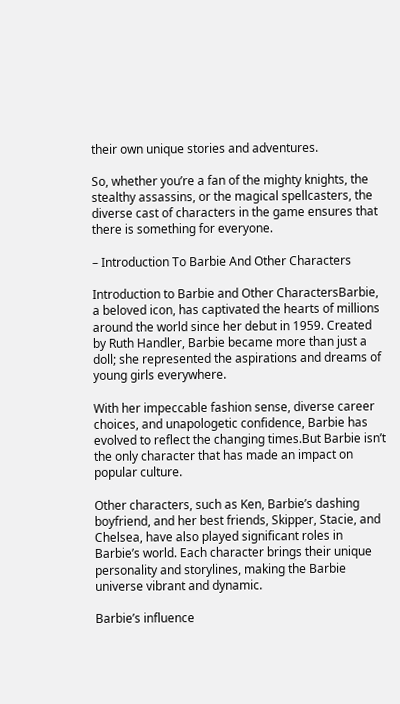their own unique stories and adventures.

So, whether you’re a fan of the mighty knights, the stealthy assassins, or the magical spellcasters, the diverse cast of characters in the game ensures that there is something for everyone.

– Introduction To Barbie And Other Characters

Introduction to Barbie and Other CharactersBarbie, a beloved icon, has captivated the hearts of millions around the world since her debut in 1959. Created by Ruth Handler, Barbie became more than just a doll; she represented the aspirations and dreams of young girls everywhere.

With her impeccable fashion sense, diverse career choices, and unapologetic confidence, Barbie has evolved to reflect the changing times.But Barbie isn’t the only character that has made an impact on popular culture.

Other characters, such as Ken, Barbie’s dashing boyfriend, and her best friends, Skipper, Stacie, and Chelsea, have also played significant roles in Barbie’s world. Each character brings their unique personality and storylines, making the Barbie universe vibrant and dynamic.

Barbie’s influence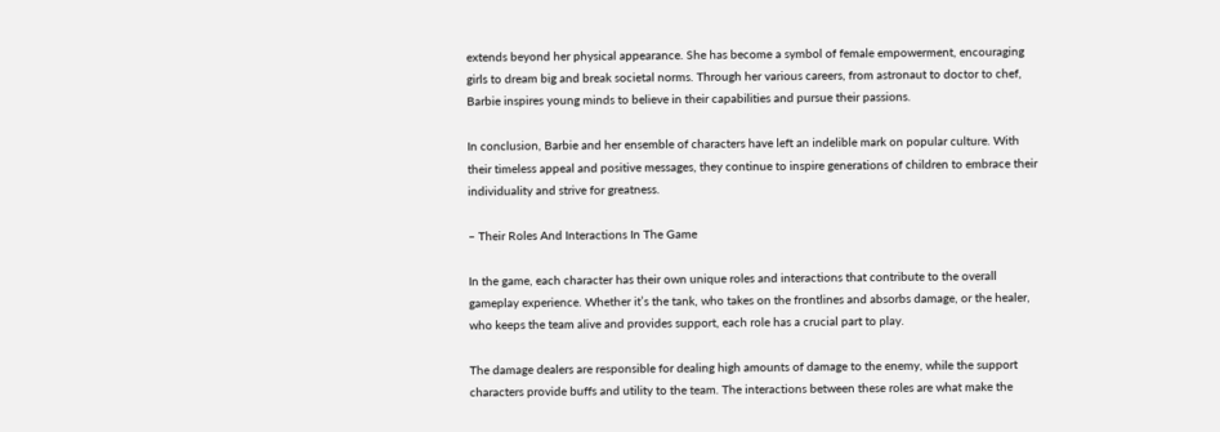extends beyond her physical appearance. She has become a symbol of female empowerment, encouraging girls to dream big and break societal norms. Through her various careers, from astronaut to doctor to chef, Barbie inspires young minds to believe in their capabilities and pursue their passions.

In conclusion, Barbie and her ensemble of characters have left an indelible mark on popular culture. With their timeless appeal and positive messages, they continue to inspire generations of children to embrace their individuality and strive for greatness.

– Their Roles And Interactions In The Game

In the game, each character has their own unique roles and interactions that contribute to the overall gameplay experience. Whether it’s the tank, who takes on the frontlines and absorbs damage, or the healer, who keeps the team alive and provides support, each role has a crucial part to play.

The damage dealers are responsible for dealing high amounts of damage to the enemy, while the support characters provide buffs and utility to the team. The interactions between these roles are what make the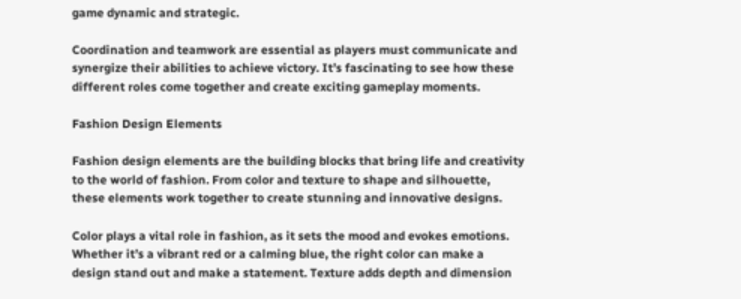game dynamic and strategic.

Coordination and teamwork are essential as players must communicate and synergize their abilities to achieve victory. It’s fascinating to see how these different roles come together and create exciting gameplay moments.

Fashion Design Elements

Fashion design elements are the building blocks that bring life and creativity to the world of fashion. From color and texture to shape and silhouette, these elements work together to create stunning and innovative designs.

Color plays a vital role in fashion, as it sets the mood and evokes emotions. Whether it’s a vibrant red or a calming blue, the right color can make a design stand out and make a statement. Texture adds depth and dimension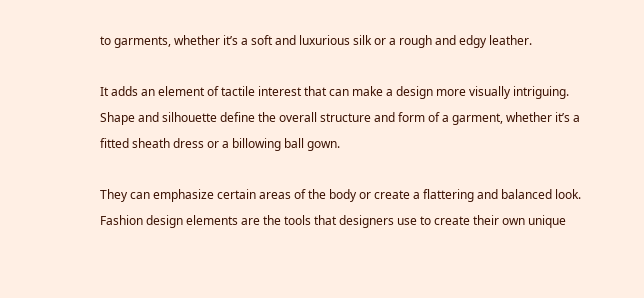to garments, whether it’s a soft and luxurious silk or a rough and edgy leather.

It adds an element of tactile interest that can make a design more visually intriguing. Shape and silhouette define the overall structure and form of a garment, whether it’s a fitted sheath dress or a billowing ball gown.

They can emphasize certain areas of the body or create a flattering and balanced look. Fashion design elements are the tools that designers use to create their own unique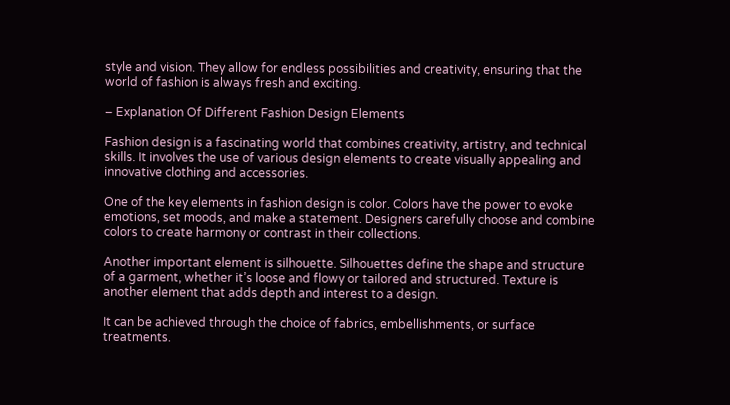style and vision. They allow for endless possibilities and creativity, ensuring that the world of fashion is always fresh and exciting.

– Explanation Of Different Fashion Design Elements

Fashion design is a fascinating world that combines creativity, artistry, and technical skills. It involves the use of various design elements to create visually appealing and innovative clothing and accessories.

One of the key elements in fashion design is color. Colors have the power to evoke emotions, set moods, and make a statement. Designers carefully choose and combine colors to create harmony or contrast in their collections.

Another important element is silhouette. Silhouettes define the shape and structure of a garment, whether it’s loose and flowy or tailored and structured. Texture is another element that adds depth and interest to a design.

It can be achieved through the choice of fabrics, embellishments, or surface treatments.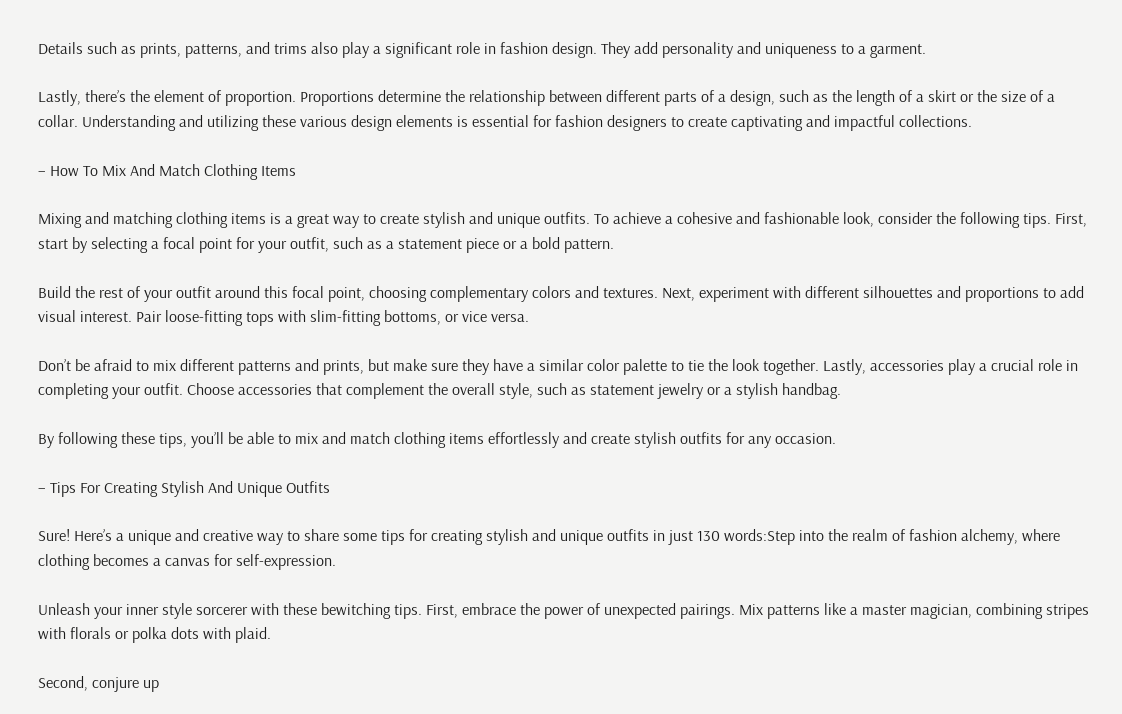Details such as prints, patterns, and trims also play a significant role in fashion design. They add personality and uniqueness to a garment.

Lastly, there’s the element of proportion. Proportions determine the relationship between different parts of a design, such as the length of a skirt or the size of a collar. Understanding and utilizing these various design elements is essential for fashion designers to create captivating and impactful collections.

– How To Mix And Match Clothing Items

Mixing and matching clothing items is a great way to create stylish and unique outfits. To achieve a cohesive and fashionable look, consider the following tips. First, start by selecting a focal point for your outfit, such as a statement piece or a bold pattern.

Build the rest of your outfit around this focal point, choosing complementary colors and textures. Next, experiment with different silhouettes and proportions to add visual interest. Pair loose-fitting tops with slim-fitting bottoms, or vice versa.

Don’t be afraid to mix different patterns and prints, but make sure they have a similar color palette to tie the look together. Lastly, accessories play a crucial role in completing your outfit. Choose accessories that complement the overall style, such as statement jewelry or a stylish handbag.

By following these tips, you’ll be able to mix and match clothing items effortlessly and create stylish outfits for any occasion.

– Tips For Creating Stylish And Unique Outfits

Sure! Here’s a unique and creative way to share some tips for creating stylish and unique outfits in just 130 words:Step into the realm of fashion alchemy, where clothing becomes a canvas for self-expression.

Unleash your inner style sorcerer with these bewitching tips. First, embrace the power of unexpected pairings. Mix patterns like a master magician, combining stripes with florals or polka dots with plaid.

Second, conjure up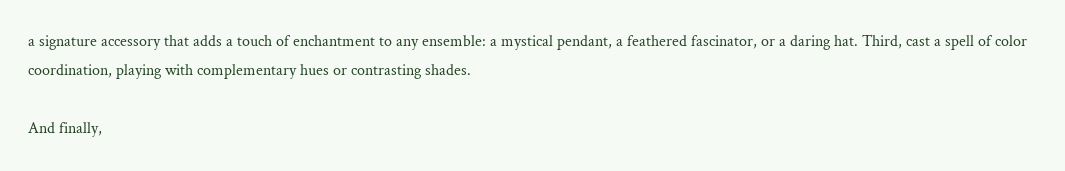a signature accessory that adds a touch of enchantment to any ensemble: a mystical pendant, a feathered fascinator, or a daring hat. Third, cast a spell of color coordination, playing with complementary hues or contrasting shades.

And finally,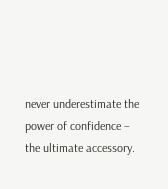never underestimate the power of confidence – the ultimate accessory.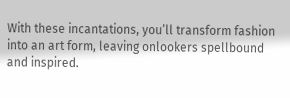With these incantations, you’ll transform fashion into an art form, leaving onlookers spellbound and inspired.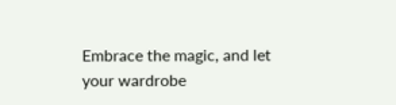Embrace the magic, and let your wardrobe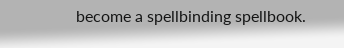become a spellbinding spellbook.